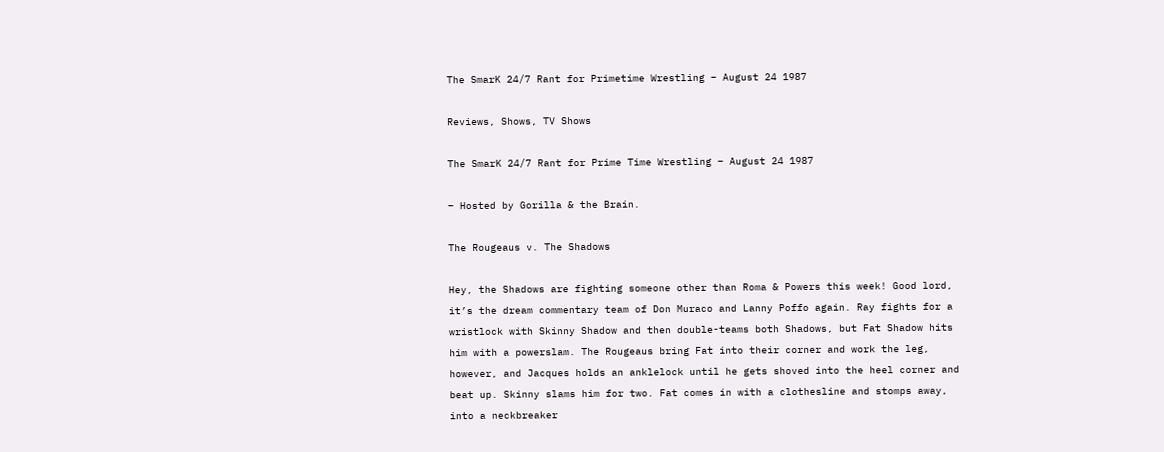The SmarK 24/7 Rant for Primetime Wrestling – August 24 1987

Reviews, Shows, TV Shows

The SmarK 24/7 Rant for Prime Time Wrestling – August 24 1987

– Hosted by Gorilla & the Brain.

The Rougeaus v. The Shadows

Hey, the Shadows are fighting someone other than Roma & Powers this week! Good lord, it’s the dream commentary team of Don Muraco and Lanny Poffo again. Ray fights for a wristlock with Skinny Shadow and then double-teams both Shadows, but Fat Shadow hits him with a powerslam. The Rougeaus bring Fat into their corner and work the leg, however, and Jacques holds an anklelock until he gets shoved into the heel corner and beat up. Skinny slams him for two. Fat comes in with a clothesline and stomps away, into a neckbreaker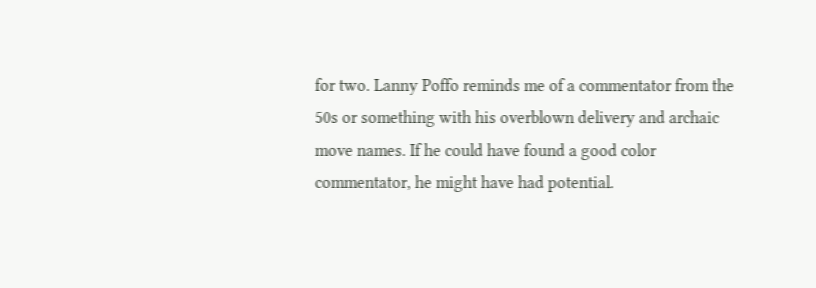for two. Lanny Poffo reminds me of a commentator from the 50s or something with his overblown delivery and archaic move names. If he could have found a good color commentator, he might have had potential.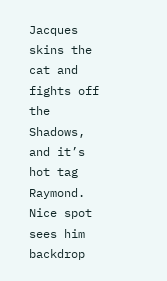Jacques skins the cat and fights off the Shadows, and it’s hot tag Raymond. Nice spot sees him backdrop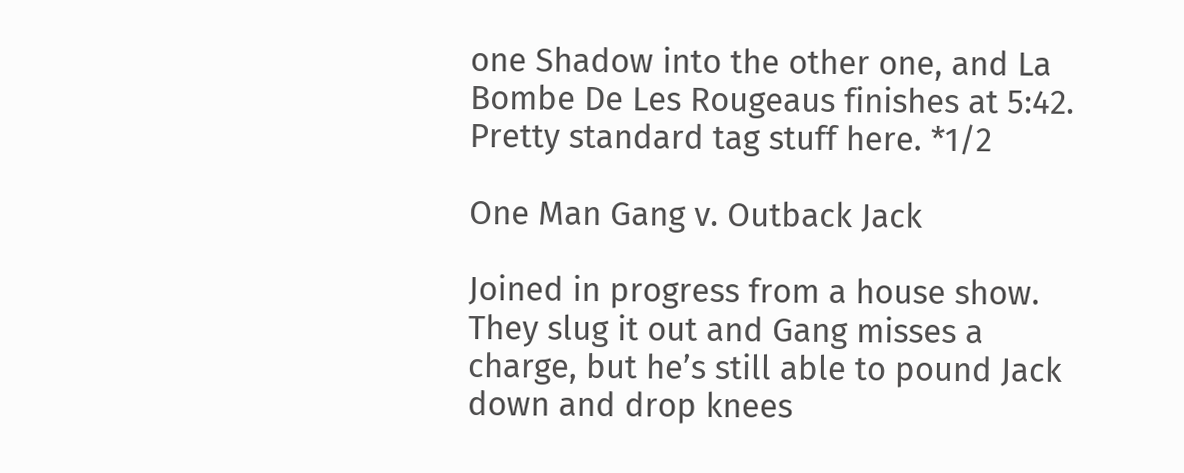one Shadow into the other one, and La Bombe De Les Rougeaus finishes at 5:42. Pretty standard tag stuff here. *1/2

One Man Gang v. Outback Jack

Joined in progress from a house show. They slug it out and Gang misses a charge, but he’s still able to pound Jack down and drop knees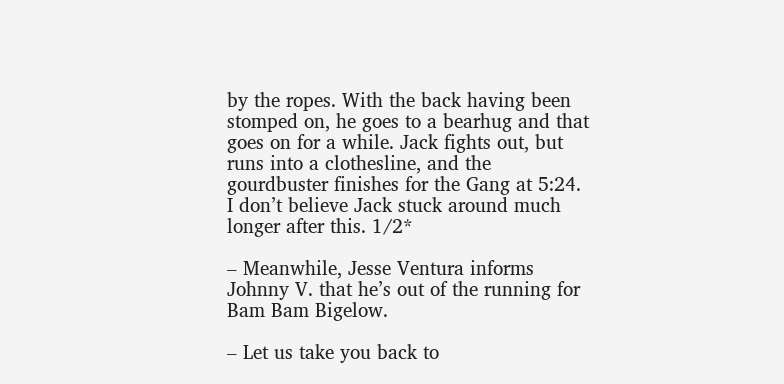by the ropes. With the back having been stomped on, he goes to a bearhug and that goes on for a while. Jack fights out, but runs into a clothesline, and the gourdbuster finishes for the Gang at 5:24. I don’t believe Jack stuck around much longer after this. 1/2*

– Meanwhile, Jesse Ventura informs Johnny V. that he’s out of the running for Bam Bam Bigelow.

– Let us take you back to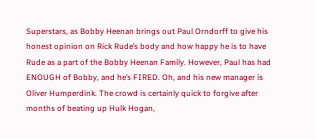Superstars, as Bobby Heenan brings out Paul Orndorff to give his honest opinion on Rick Rude’s body and how happy he is to have Rude as a part of the Bobby Heenan Family. However, Paul has had ENOUGH of Bobby, and he’s FIRED. Oh, and his new manager is Oliver Humperdink. The crowd is certainly quick to forgive after months of beating up Hulk Hogan,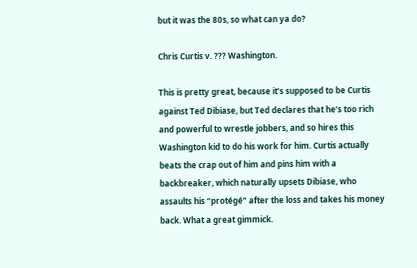but it was the 80s, so what can ya do?

Chris Curtis v. ??? Washington.

This is pretty great, because it’s supposed to be Curtis against Ted Dibiase, but Ted declares that he’s too rich and powerful to wrestle jobbers, and so hires this Washington kid to do his work for him. Curtis actually beats the crap out of him and pins him with a backbreaker, which naturally upsets Dibiase, who assaults his “protégé” after the loss and takes his money back. What a great gimmick.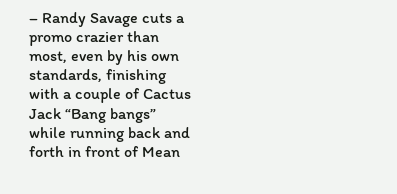– Randy Savage cuts a promo crazier than most, even by his own standards, finishing with a couple of Cactus Jack “Bang bangs” while running back and forth in front of Mean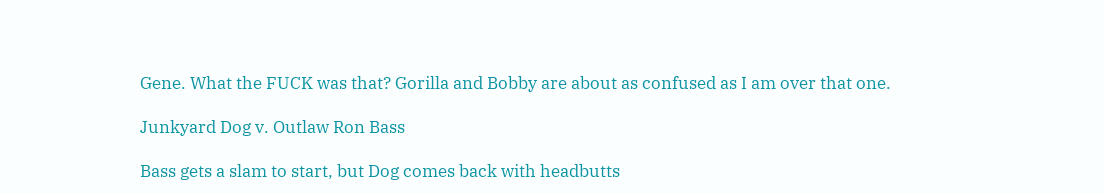Gene. What the FUCK was that? Gorilla and Bobby are about as confused as I am over that one.

Junkyard Dog v. Outlaw Ron Bass

Bass gets a slam to start, but Dog comes back with headbutts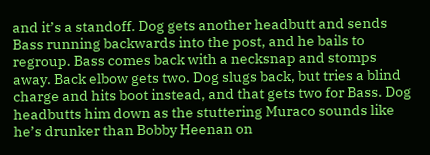and it’s a standoff. Dog gets another headbutt and sends Bass running backwards into the post, and he bails to regroup. Bass comes back with a necksnap and stomps away. Back elbow gets two. Dog slugs back, but tries a blind charge and hits boot instead, and that gets two for Bass. Dog headbutts him down as the stuttering Muraco sounds like he’s drunker than Bobby Heenan on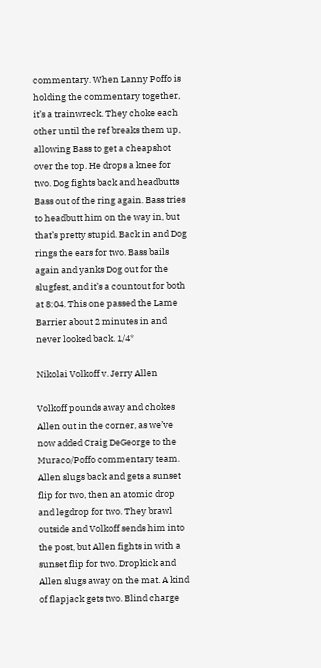commentary. When Lanny Poffo is holding the commentary together, it’s a trainwreck. They choke each other until the ref breaks them up, allowing Bass to get a cheapshot over the top. He drops a knee for two. Dog fights back and headbutts Bass out of the ring again. Bass tries to headbutt him on the way in, but that’s pretty stupid. Back in and Dog rings the ears for two. Bass bails again and yanks Dog out for the slugfest, and it’s a countout for both at 8:04. This one passed the Lame Barrier about 2 minutes in and never looked back. 1/4*

Nikolai Volkoff v. Jerry Allen

Volkoff pounds away and chokes Allen out in the corner, as we’ve now added Craig DeGeorge to the Muraco/Poffo commentary team. Allen slugs back and gets a sunset flip for two, then an atomic drop and legdrop for two. They brawl outside and Volkoff sends him into the post, but Allen fights in with a sunset flip for two. Dropkick and Allen slugs away on the mat. A kind of flapjack gets two. Blind charge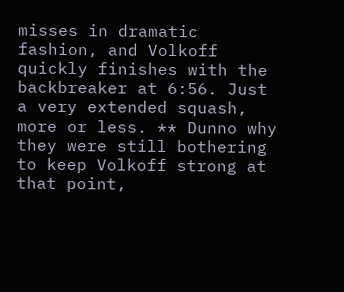misses in dramatic fashion, and Volkoff quickly finishes with the backbreaker at 6:56. Just a very extended squash, more or less. ** Dunno why they were still bothering to keep Volkoff strong at that point,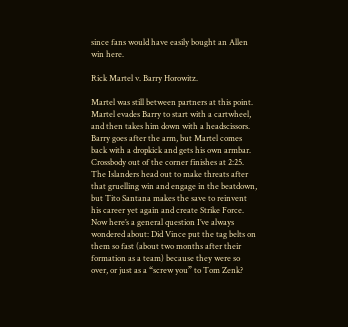since fans would have easily bought an Allen win here.

Rick Martel v. Barry Horowitz.

Martel was still between partners at this point. Martel evades Barry to start with a cartwheel, and then takes him down with a headscissors. Barry goes after the arm, but Martel comes back with a dropkick and gets his own armbar. Crossbody out of the corner finishes at 2:25. The Islanders head out to make threats after that gruelling win and engage in the beatdown, but Tito Santana makes the save to reinvent his career yet again and create Strike Force. Now here’s a general question I’ve always wondered about: Did Vince put the tag belts on them so fast (about two months after their formation as a team) because they were so over, or just as a “screw you” to Tom Zenk?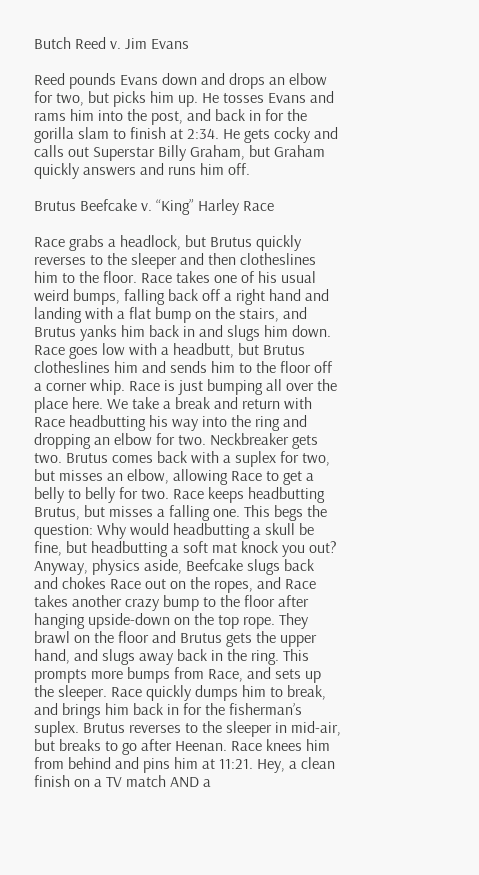Butch Reed v. Jim Evans

Reed pounds Evans down and drops an elbow for two, but picks him up. He tosses Evans and rams him into the post, and back in for the gorilla slam to finish at 2:34. He gets cocky and calls out Superstar Billy Graham, but Graham quickly answers and runs him off.

Brutus Beefcake v. “King” Harley Race

Race grabs a headlock, but Brutus quickly reverses to the sleeper and then clotheslines him to the floor. Race takes one of his usual weird bumps, falling back off a right hand and landing with a flat bump on the stairs, and Brutus yanks him back in and slugs him down. Race goes low with a headbutt, but Brutus clotheslines him and sends him to the floor off a corner whip. Race is just bumping all over the place here. We take a break and return with Race headbutting his way into the ring and dropping an elbow for two. Neckbreaker gets two. Brutus comes back with a suplex for two, but misses an elbow, allowing Race to get a belly to belly for two. Race keeps headbutting Brutus, but misses a falling one. This begs the question: Why would headbutting a skull be fine, but headbutting a soft mat knock you out? Anyway, physics aside, Beefcake slugs back and chokes Race out on the ropes, and Race takes another crazy bump to the floor after hanging upside-down on the top rope. They brawl on the floor and Brutus gets the upper hand, and slugs away back in the ring. This prompts more bumps from Race, and sets up the sleeper. Race quickly dumps him to break, and brings him back in for the fisherman’s suplex. Brutus reverses to the sleeper in mid-air, but breaks to go after Heenan. Race knees him from behind and pins him at 11:21. Hey, a clean finish on a TV match AND a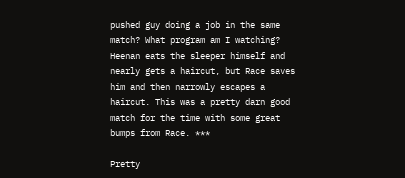pushed guy doing a job in the same match? What program am I watching? Heenan eats the sleeper himself and nearly gets a haircut, but Race saves him and then narrowly escapes a haircut. This was a pretty darn good match for the time with some great bumps from Race. ***

Pretty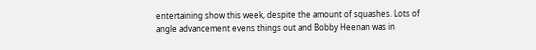entertaining show this week, despite the amount of squashes. Lots of angle advancement evens things out and Bobby Heenan was in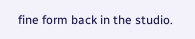fine form back in the studio.